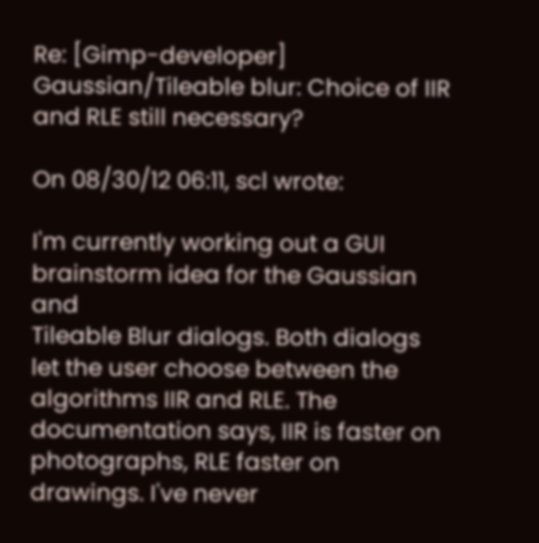Re: [Gimp-developer] Gaussian/Tileable blur: Choice of IIR and RLE still necessary?

On 08/30/12 06:11, scl wrote:

I'm currently working out a GUI brainstorm idea for the Gaussian and
Tileable Blur dialogs. Both dialogs let the user choose between the
algorithms IIR and RLE. The documentation says, IIR is faster on
photographs, RLE faster on drawings. I've never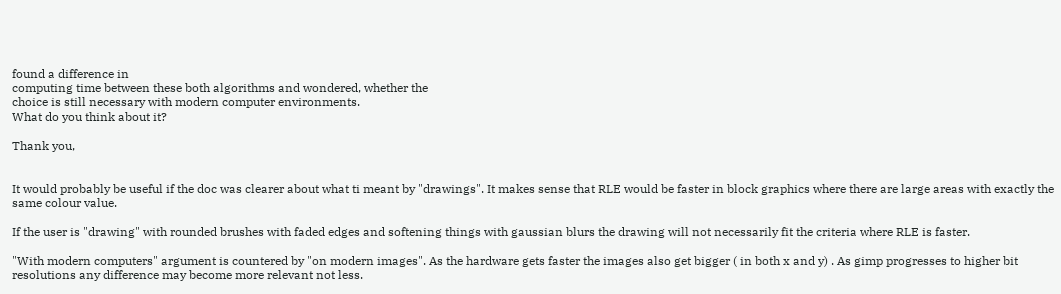found a difference in
computing time between these both algorithms and wondered, whether the
choice is still necessary with modern computer environments.
What do you think about it?

Thank you,


It would probably be useful if the doc was clearer about what ti meant by "drawings". It makes sense that RLE would be faster in block graphics where there are large areas with exactly the same colour value.

If the user is "drawing" with rounded brushes with faded edges and softening things with gaussian blurs the drawing will not necessarily fit the criteria where RLE is faster.

"With modern computers" argument is countered by "on modern images". As the hardware gets faster the images also get bigger ( in both x and y) . As gimp progresses to higher bit resolutions any difference may become more relevant not less.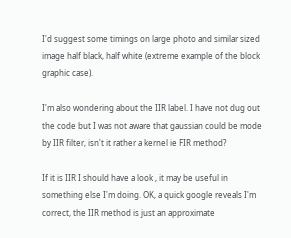I'd suggest some timings on large photo and similar sized image half black, half white (extreme example of the block graphic case).

I'm also wondering about the IIR label. I have not dug out the code but I was not aware that gaussian could be mode by IIR filter, isn't it rather a kernel ie FIR method?

If it is IIR I should have a look , it may be useful in something else I'm doing. OK, a quick google reveals I'm correct, the IIR method is just an approximate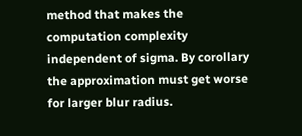method that makes the computation complexity independent of sigma. By corollary the approximation must get worse for larger blur radius.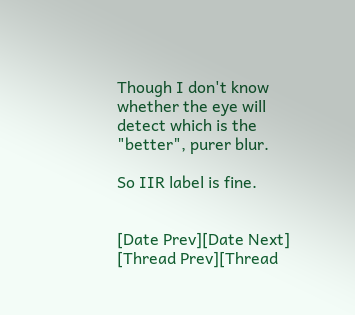Though I don't know whether the eye will detect which is the "better", purer blur.

So IIR label is fine.


[Date Prev][Date Next]   [Thread Prev][Thread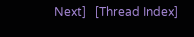Next]   [Thread Index]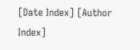[Date Index] [Author Index]